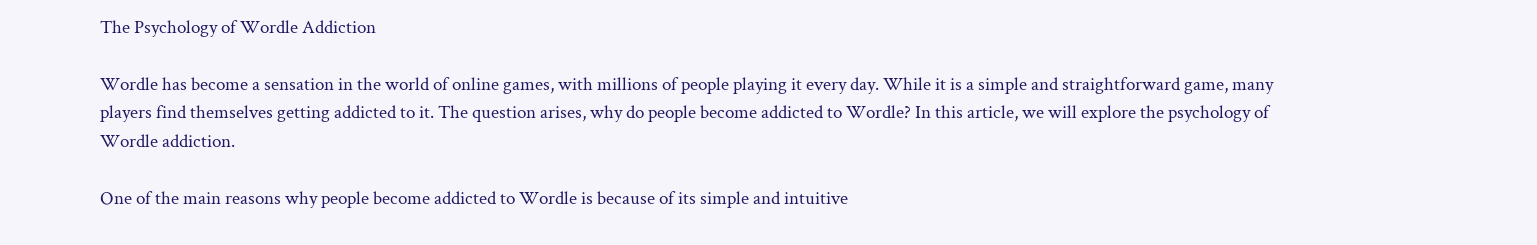The Psychology of Wordle Addiction

Wordle has become a sensation in the world of online games, with millions of people playing it every day. While it is a simple and straightforward game, many players find themselves getting addicted to it. The question arises, why do people become addicted to Wordle? In this article, we will explore the psychology of Wordle addiction.

One of the main reasons why people become addicted to Wordle is because of its simple and intuitive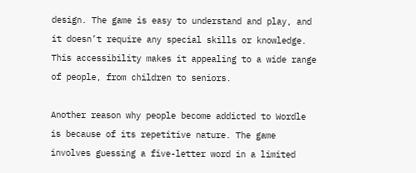design. The game is easy to understand and play, and it doesn’t require any special skills or knowledge. This accessibility makes it appealing to a wide range of people, from children to seniors.

Another reason why people become addicted to Wordle is because of its repetitive nature. The game involves guessing a five-letter word in a limited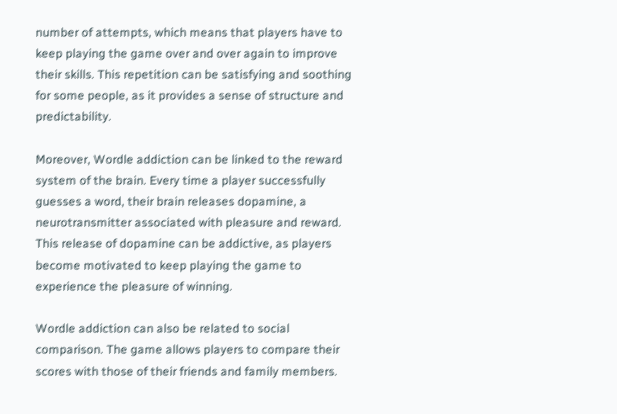number of attempts, which means that players have to keep playing the game over and over again to improve their skills. This repetition can be satisfying and soothing for some people, as it provides a sense of structure and predictability.

Moreover, Wordle addiction can be linked to the reward system of the brain. Every time a player successfully guesses a word, their brain releases dopamine, a neurotransmitter associated with pleasure and reward. This release of dopamine can be addictive, as players become motivated to keep playing the game to experience the pleasure of winning.

Wordle addiction can also be related to social comparison. The game allows players to compare their scores with those of their friends and family members.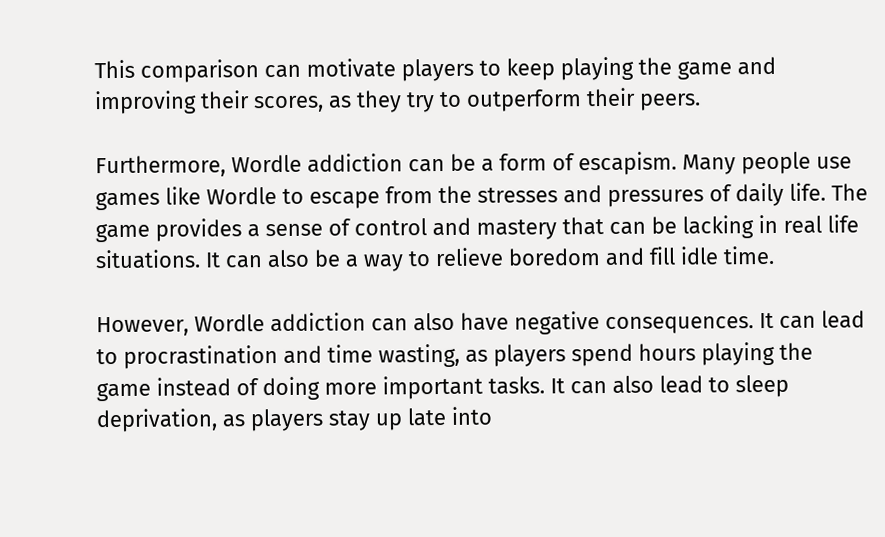This comparison can motivate players to keep playing the game and improving their scores, as they try to outperform their peers.

Furthermore, Wordle addiction can be a form of escapism. Many people use games like Wordle to escape from the stresses and pressures of daily life. The game provides a sense of control and mastery that can be lacking in real life situations. It can also be a way to relieve boredom and fill idle time.

However, Wordle addiction can also have negative consequences. It can lead to procrastination and time wasting, as players spend hours playing the game instead of doing more important tasks. It can also lead to sleep deprivation, as players stay up late into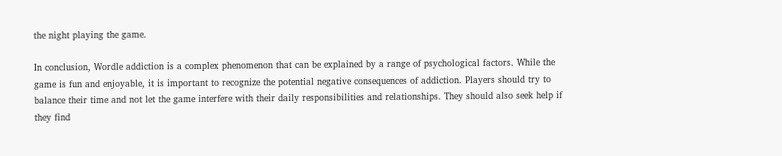the night playing the game.

In conclusion, Wordle addiction is a complex phenomenon that can be explained by a range of psychological factors. While the game is fun and enjoyable, it is important to recognize the potential negative consequences of addiction. Players should try to balance their time and not let the game interfere with their daily responsibilities and relationships. They should also seek help if they find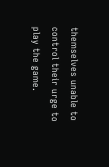themselves unable to control their urge to play the game.